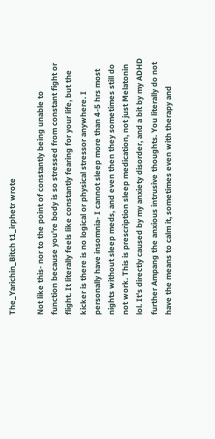The_Yarichin_Bitch t1_irphetr wrote

Not like this- nor to the point of constantly being unable to function because you're body is so stressed from constant fight or flight. It literally feels like constantly fearing for your life, but the kicker is there is no logical or physical stressor anywhere. I personally have insomnia- I cannot sleep more than 4-5 hrs most nights without sleep meds, and even then they sometimes still do not work. This is prescription sleep medication, not just Melatonin lol. It's directly caused by my anxiety disorder, and a bit by my ADHD further Ampang the anxious intrusive thoughts. You literally do not have the means to calm it, sometimes even with therapy and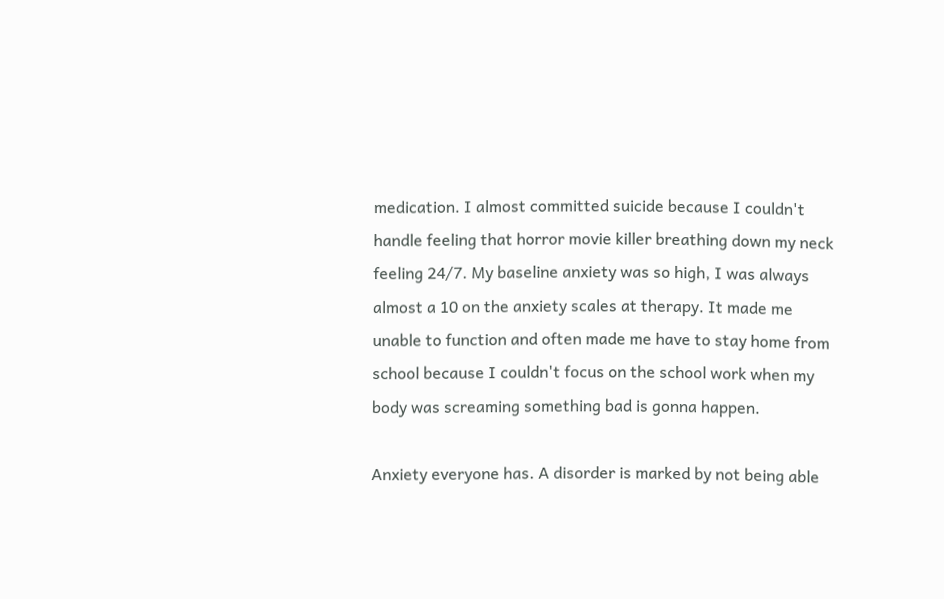medication. I almost committed suicide because I couldn't handle feeling that horror movie killer breathing down my neck feeling 24/7. My baseline anxiety was so high, I was always almost a 10 on the anxiety scales at therapy. It made me unable to function and often made me have to stay home from school because I couldn't focus on the school work when my body was screaming something bad is gonna happen.

Anxiety everyone has. A disorder is marked by not being able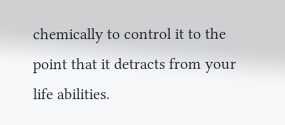chemically to control it to the point that it detracts from your life abilities.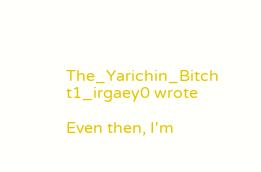The_Yarichin_Bitch t1_irgaey0 wrote

Even then, I'm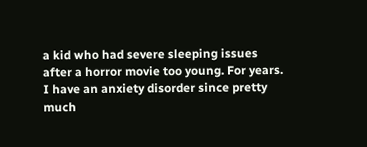a kid who had severe sleeping issues after a horror movie too young. For years. I have an anxiety disorder since pretty much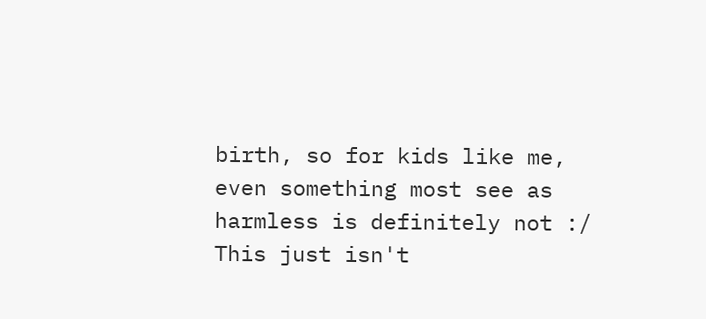birth, so for kids like me, even something most see as harmless is definitely not :/ This just isn't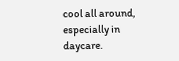cool all around, especially in daycare.